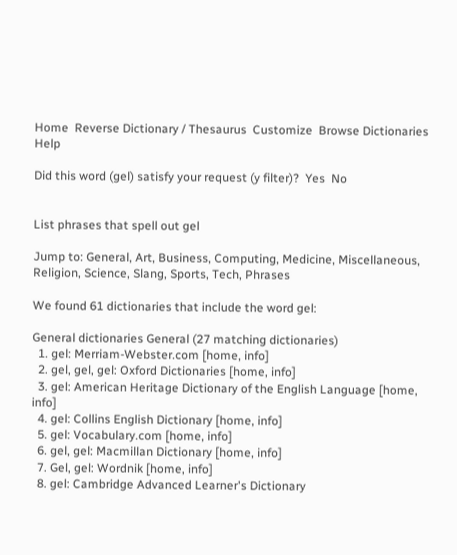Home  Reverse Dictionary / Thesaurus  Customize  Browse Dictionaries   Help

Did this word (gel) satisfy your request (y filter)?  Yes  No


List phrases that spell out gel

Jump to: General, Art, Business, Computing, Medicine, Miscellaneous, Religion, Science, Slang, Sports, Tech, Phrases

We found 61 dictionaries that include the word gel:

General dictionaries General (27 matching dictionaries)
  1. gel: Merriam-Webster.com [home, info]
  2. gel, gel, gel: Oxford Dictionaries [home, info]
  3. gel: American Heritage Dictionary of the English Language [home, info]
  4. gel: Collins English Dictionary [home, info]
  5. gel: Vocabulary.com [home, info]
  6. gel, gel: Macmillan Dictionary [home, info]
  7. Gel, gel: Wordnik [home, info]
  8. gel: Cambridge Advanced Learner's Dictionary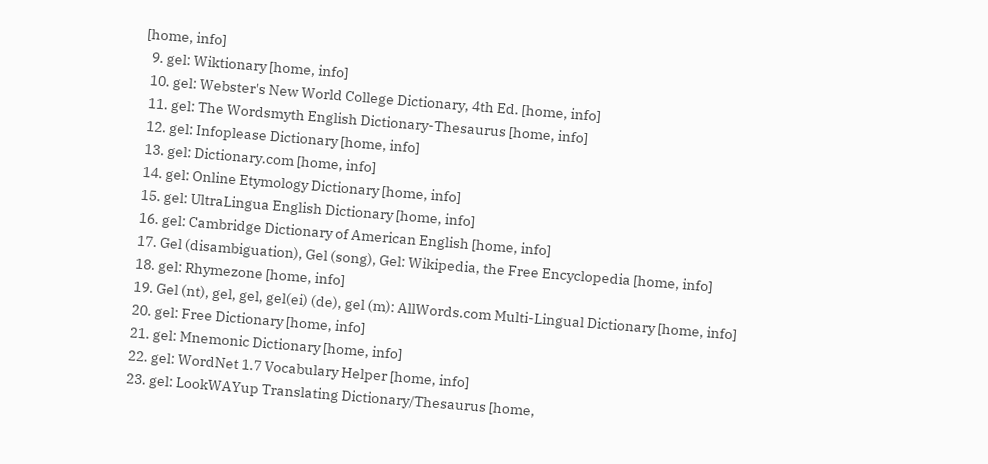[home, info]
  9. gel: Wiktionary [home, info]
  10. gel: Webster's New World College Dictionary, 4th Ed. [home, info]
  11. gel: The Wordsmyth English Dictionary-Thesaurus [home, info]
  12. gel: Infoplease Dictionary [home, info]
  13. gel: Dictionary.com [home, info]
  14. gel: Online Etymology Dictionary [home, info]
  15. gel: UltraLingua English Dictionary [home, info]
  16. gel: Cambridge Dictionary of American English [home, info]
  17. Gel (disambiguation), Gel (song), Gel: Wikipedia, the Free Encyclopedia [home, info]
  18. gel: Rhymezone [home, info]
  19. Gel (nt), gel, gel, gel(ei) (de), gel (m): AllWords.com Multi-Lingual Dictionary [home, info]
  20. gel: Free Dictionary [home, info]
  21. gel: Mnemonic Dictionary [home, info]
  22. gel: WordNet 1.7 Vocabulary Helper [home, info]
  23. gel: LookWAYup Translating Dictionary/Thesaurus [home,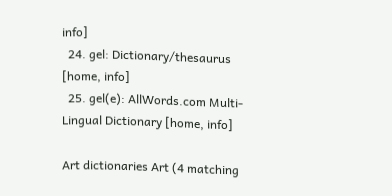info]
  24. gel: Dictionary/thesaurus [home, info]
  25. gel(e): AllWords.com Multi-Lingual Dictionary [home, info]

Art dictionaries Art (4 matching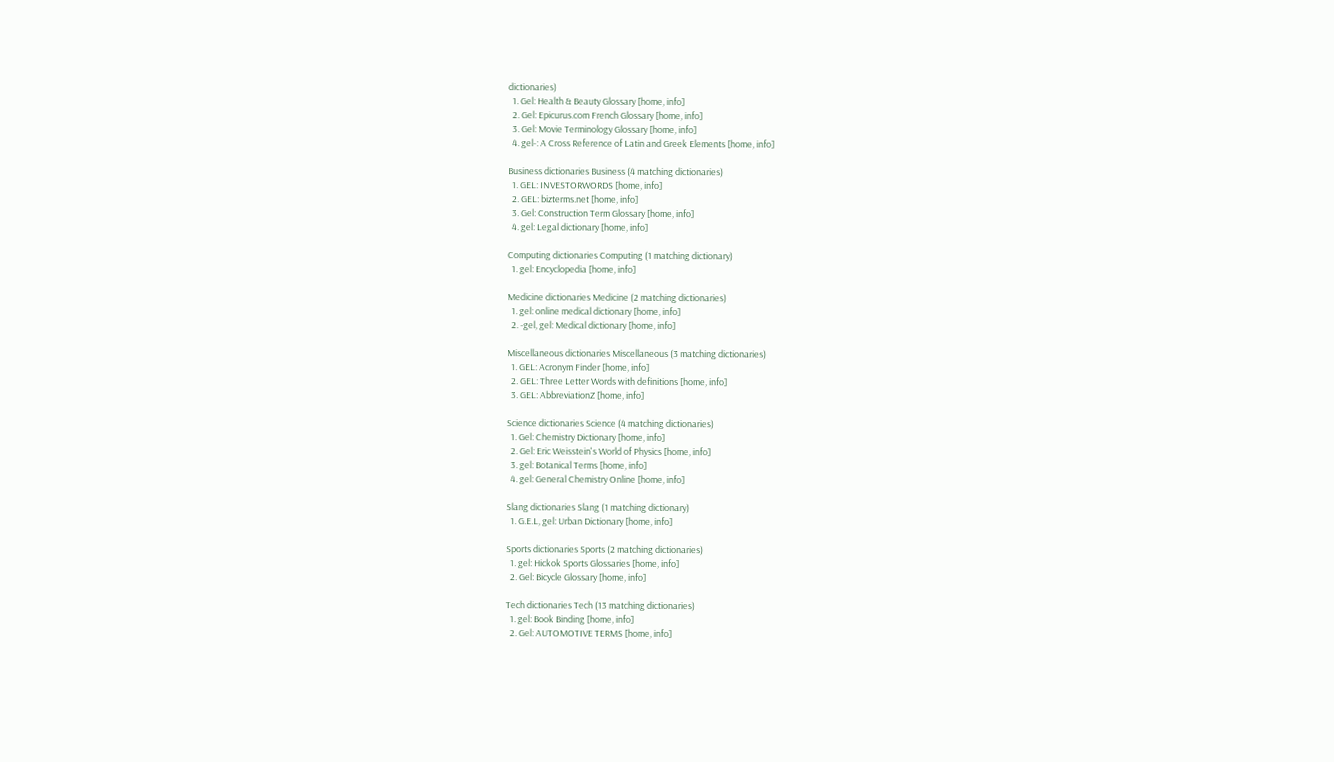dictionaries)
  1. Gel: Health & Beauty Glossary [home, info]
  2. Gel: Epicurus.com French Glossary [home, info]
  3. Gel: Movie Terminology Glossary [home, info]
  4. gel-: A Cross Reference of Latin and Greek Elements [home, info]

Business dictionaries Business (4 matching dictionaries)
  1. GEL: INVESTORWORDS [home, info]
  2. GEL: bizterms.net [home, info]
  3. Gel: Construction Term Glossary [home, info]
  4. gel: Legal dictionary [home, info]

Computing dictionaries Computing (1 matching dictionary)
  1. gel: Encyclopedia [home, info]

Medicine dictionaries Medicine (2 matching dictionaries)
  1. gel: online medical dictionary [home, info]
  2. -gel, gel: Medical dictionary [home, info]

Miscellaneous dictionaries Miscellaneous (3 matching dictionaries)
  1. GEL: Acronym Finder [home, info]
  2. GEL: Three Letter Words with definitions [home, info]
  3. GEL: AbbreviationZ [home, info]

Science dictionaries Science (4 matching dictionaries)
  1. Gel: Chemistry Dictionary [home, info]
  2. Gel: Eric Weisstein's World of Physics [home, info]
  3. gel: Botanical Terms [home, info]
  4. gel: General Chemistry Online [home, info]

Slang dictionaries Slang (1 matching dictionary)
  1. G.E.L, gel: Urban Dictionary [home, info]

Sports dictionaries Sports (2 matching dictionaries)
  1. gel: Hickok Sports Glossaries [home, info]
  2. Gel: Bicycle Glossary [home, info]

Tech dictionaries Tech (13 matching dictionaries)
  1. gel: Book Binding [home, info]
  2. Gel: AUTOMOTIVE TERMS [home, info]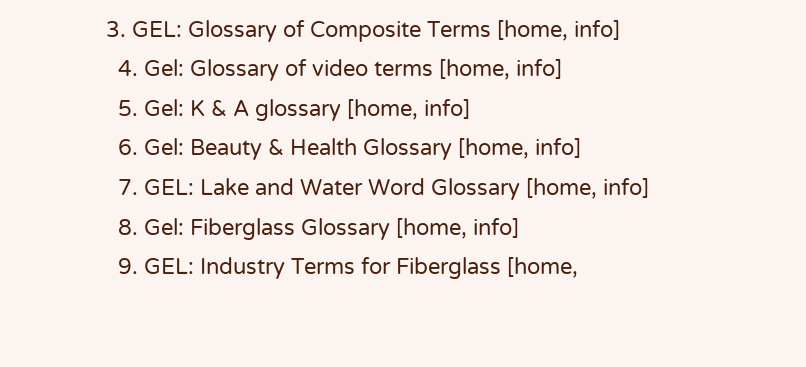3. GEL: Glossary of Composite Terms [home, info]
  4. Gel: Glossary of video terms [home, info]
  5. Gel: K & A glossary [home, info]
  6. Gel: Beauty & Health Glossary [home, info]
  7. GEL: Lake and Water Word Glossary [home, info]
  8. Gel: Fiberglass Glossary [home, info]
  9. GEL: Industry Terms for Fiberglass [home,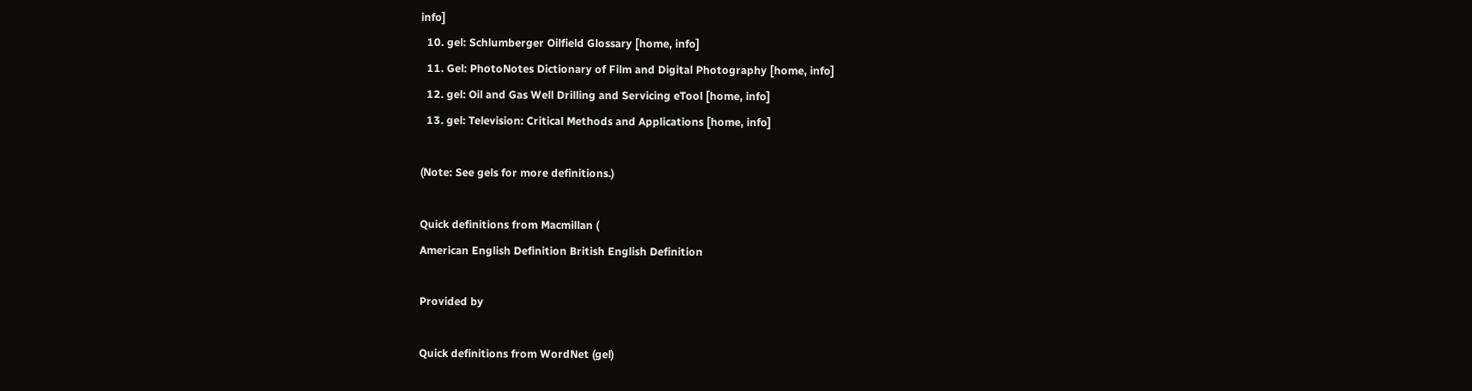info]
  10. gel: Schlumberger Oilfield Glossary [home, info]
  11. Gel: PhotoNotes Dictionary of Film and Digital Photography [home, info]
  12. gel: Oil and Gas Well Drilling and Servicing eTool [home, info]
  13. gel: Television: Critical Methods and Applications [home, info]

(Note: See gels for more definitions.)

Quick definitions from Macmillan (
American English Definition British English Definition

Provided by

Quick definitions from WordNet (gel)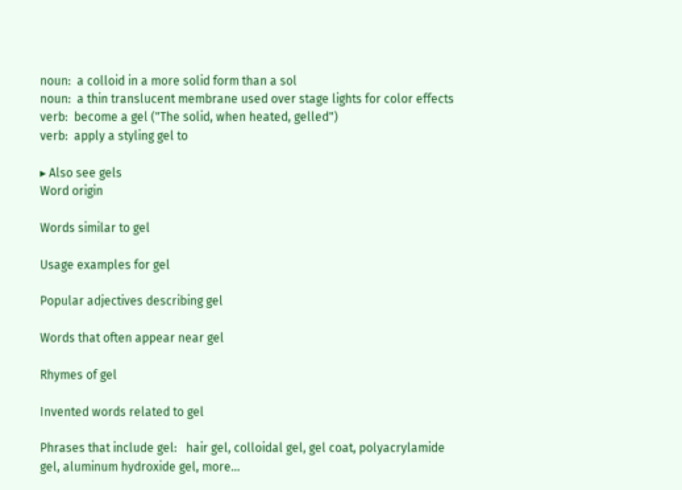noun:  a colloid in a more solid form than a sol
noun:  a thin translucent membrane used over stage lights for color effects
verb:  become a gel ("The solid, when heated, gelled")
verb:  apply a styling gel to

▸ Also see gels
Word origin

Words similar to gel

Usage examples for gel

Popular adjectives describing gel

Words that often appear near gel

Rhymes of gel

Invented words related to gel

Phrases that include gel:   hair gel, colloidal gel, gel coat, polyacrylamide gel, aluminum hydroxide gel, more...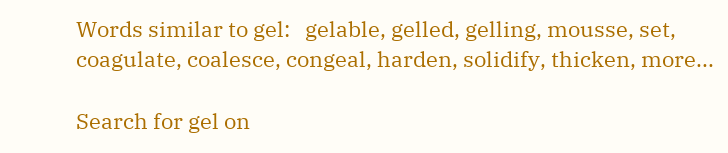Words similar to gel:   gelable, gelled, gelling, mousse, set, coagulate, coalesce, congeal, harden, solidify, thicken, more...

Search for gel on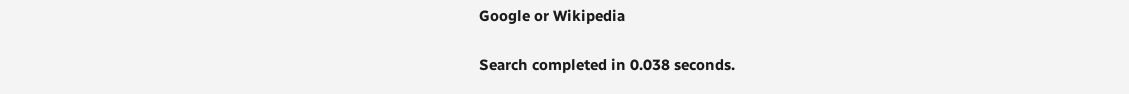Google or Wikipedia

Search completed in 0.038 seconds.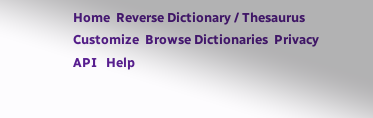Home  Reverse Dictionary / Thesaurus  Customize  Browse Dictionaries  Privacy   API   Help